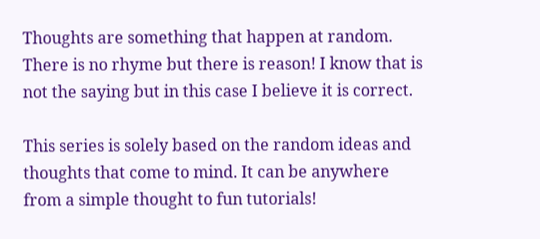Thoughts are something that happen at random. There is no rhyme but there is reason! I know that is not the saying but in this case I believe it is correct.

This series is solely based on the random ideas and thoughts that come to mind. It can be anywhere from a simple thought to fun tutorials!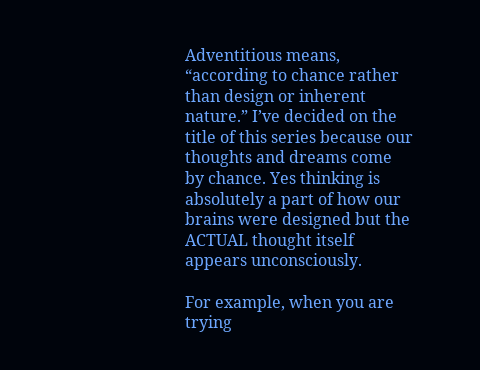Adventitious means, “according to chance rather than design or inherent nature.” I’ve decided on the title of this series because our thoughts and dreams come by chance. Yes thinking is absolutely a part of how our brains were designed but the ACTUAL thought itself appears unconsciously.

For example, when you are trying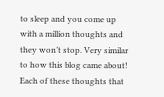to sleep and you come up with a million thoughts and they won’t stop. Very similar to how this blog came about! Each of these thoughts that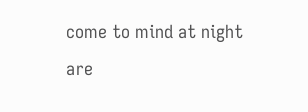come to mind at night are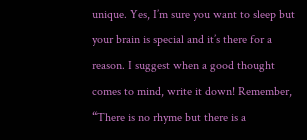unique. Yes, I’m sure you want to sleep but your brain is special and it’s there for a reason. I suggest when a good thought comes to mind, write it down! Remember, “There is no rhyme but there is a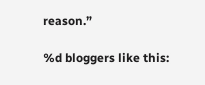reason.”

%d bloggers like this: